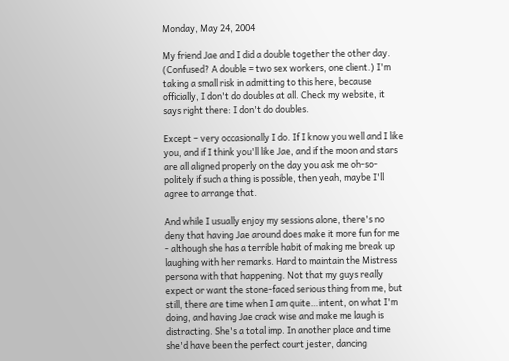Monday, May 24, 2004

My friend Jae and I did a double together the other day. (Confused? A double = two sex workers, one client.) I'm taking a small risk in admitting to this here, because officially, I don't do doubles at all. Check my website, it says right there: I don't do doubles.

Except – very occasionally I do. If I know you well and I like you, and if I think you'll like Jae, and if the moon and stars are all aligned properly on the day you ask me oh-so-politely if such a thing is possible, then yeah, maybe I'll agree to arrange that.

And while I usually enjoy my sessions alone, there's no deny that having Jae around does make it more fun for me - although she has a terrible habit of making me break up laughing with her remarks. Hard to maintain the Mistress persona with that happening. Not that my guys really expect or want the stone-faced serious thing from me, but still, there are time when I am quite…intent, on what I'm doing, and having Jae crack wise and make me laugh is distracting. She's a total imp. In another place and time she'd have been the perfect court jester, dancing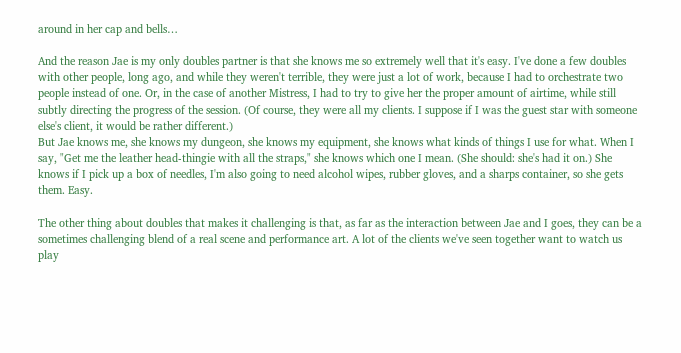around in her cap and bells…

And the reason Jae is my only doubles partner is that she knows me so extremely well that it's easy. I've done a few doubles with other people, long ago, and while they weren't terrible, they were just a lot of work, because I had to orchestrate two people instead of one. Or, in the case of another Mistress, I had to try to give her the proper amount of airtime, while still subtly directing the progress of the session. (Of course, they were all my clients. I suppose if I was the guest star with someone else's client, it would be rather different.)
But Jae knows me, she knows my dungeon, she knows my equipment, she knows what kinds of things I use for what. When I say, "Get me the leather head-thingie with all the straps," she knows which one I mean. (She should: she's had it on.) She knows if I pick up a box of needles, I'm also going to need alcohol wipes, rubber gloves, and a sharps container, so she gets them. Easy.

The other thing about doubles that makes it challenging is that, as far as the interaction between Jae and I goes, they can be a sometimes challenging blend of a real scene and performance art. A lot of the clients we've seen together want to watch us play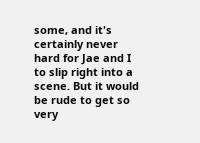some, and it's certainly never hard for Jae and I to slip right into a scene. But it would be rude to get so very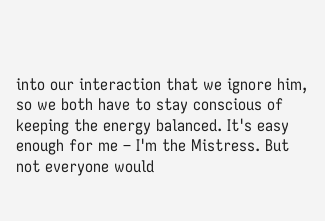into our interaction that we ignore him, so we both have to stay conscious of keeping the energy balanced. It's easy enough for me – I'm the Mistress. But not everyone would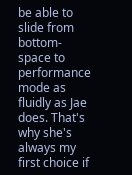be able to slide from bottom-space to performance mode as fluidly as Jae does. That's why she's always my first choice if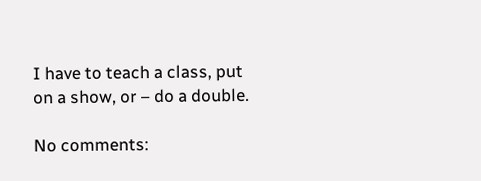I have to teach a class, put on a show, or – do a double.

No comments: